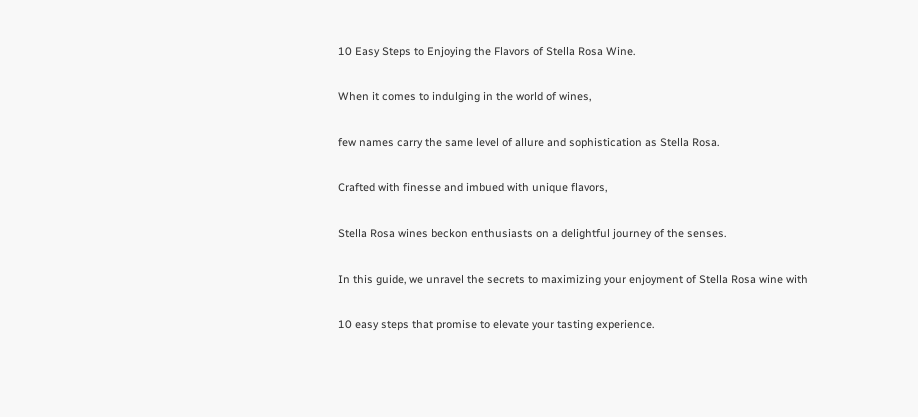10 Easy Steps to Enjoying the Flavors of Stella Rosa Wine.

When it comes to indulging in the world of wines,

few names carry the same level of allure and sophistication as Stella Rosa.

Crafted with finesse and imbued with unique flavors,

Stella Rosa wines beckon enthusiasts on a delightful journey of the senses.

In this guide, we unravel the secrets to maximizing your enjoyment of Stella Rosa wine with

10 easy steps that promise to elevate your tasting experience.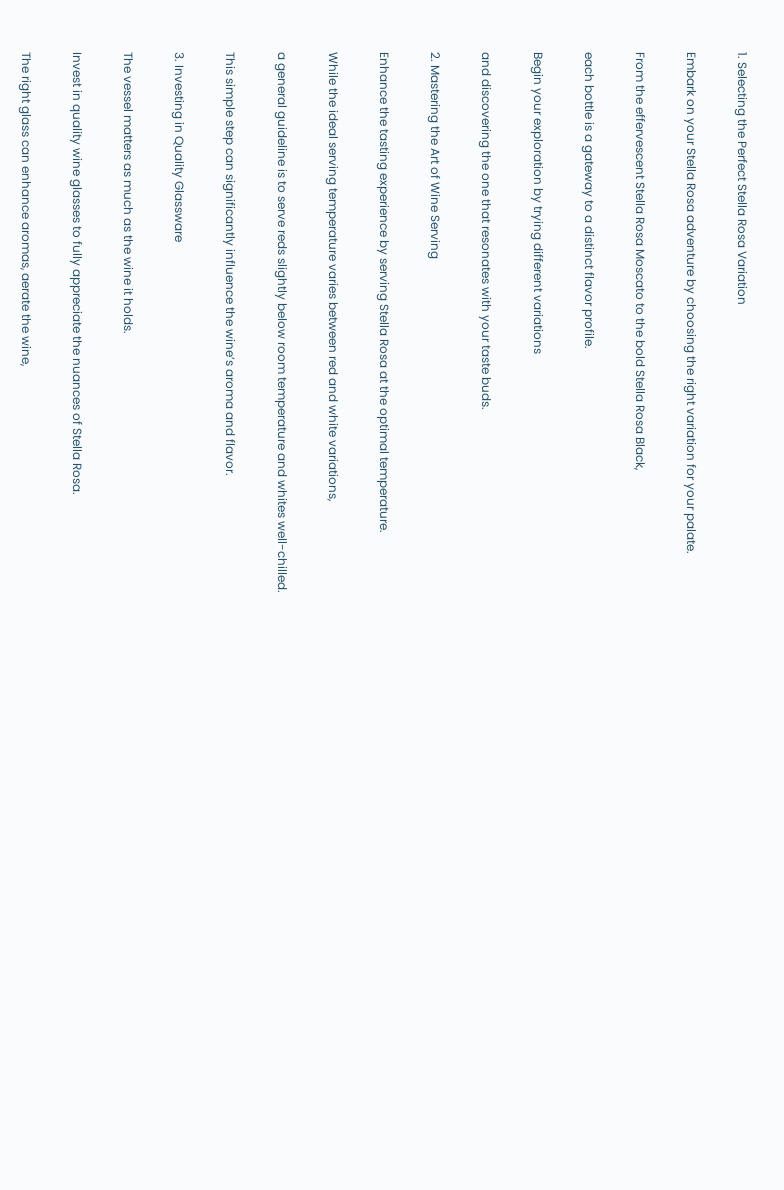1. Selecting the Perfect Stella Rosa Variation

Embark on your Stella Rosa adventure by choosing the right variation for your palate.

From the effervescent Stella Rosa Moscato to the bold Stella Rosa Black,

each bottle is a gateway to a distinct flavor profile.

Begin your exploration by trying different variations

and discovering the one that resonates with your taste buds.

2. Mastering the Art of Wine Serving

Enhance the tasting experience by serving Stella Rosa at the optimal temperature.

While the ideal serving temperature varies between red and white variations,

a general guideline is to serve reds slightly below room temperature and whites well-chilled.

This simple step can significantly influence the wine’s aroma and flavor.

3. Investing in Quality Glassware

The vessel matters as much as the wine it holds.

Invest in quality wine glasses to fully appreciate the nuances of Stella Rosa.

The right glass can enhance aromas, aerate the wine,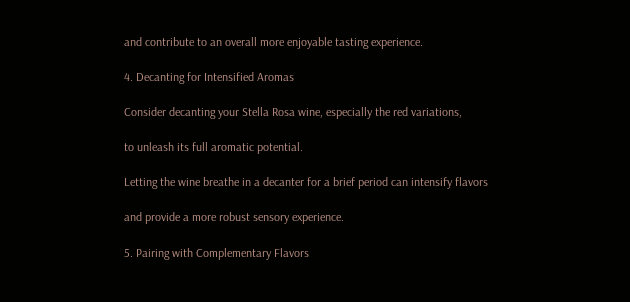and contribute to an overall more enjoyable tasting experience.

4. Decanting for Intensified Aromas

Consider decanting your Stella Rosa wine, especially the red variations,

to unleash its full aromatic potential.

Letting the wine breathe in a decanter for a brief period can intensify flavors

and provide a more robust sensory experience.

5. Pairing with Complementary Flavors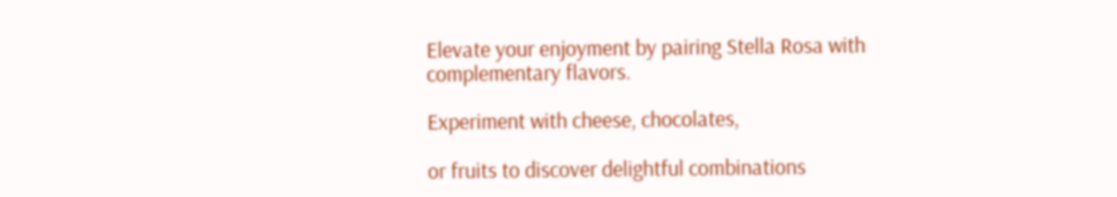Elevate your enjoyment by pairing Stella Rosa with complementary flavors.

Experiment with cheese, chocolates,

or fruits to discover delightful combinations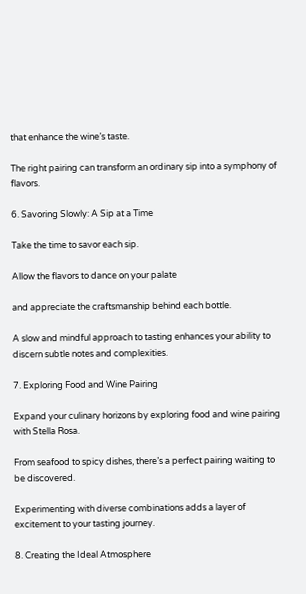that enhance the wine’s taste.

The right pairing can transform an ordinary sip into a symphony of flavors.

6. Savoring Slowly: A Sip at a Time

Take the time to savor each sip.

Allow the flavors to dance on your palate

and appreciate the craftsmanship behind each bottle.

A slow and mindful approach to tasting enhances your ability to discern subtle notes and complexities.

7. Exploring Food and Wine Pairing

Expand your culinary horizons by exploring food and wine pairing with Stella Rosa.

From seafood to spicy dishes, there’s a perfect pairing waiting to be discovered.

Experimenting with diverse combinations adds a layer of excitement to your tasting journey.

8. Creating the Ideal Atmosphere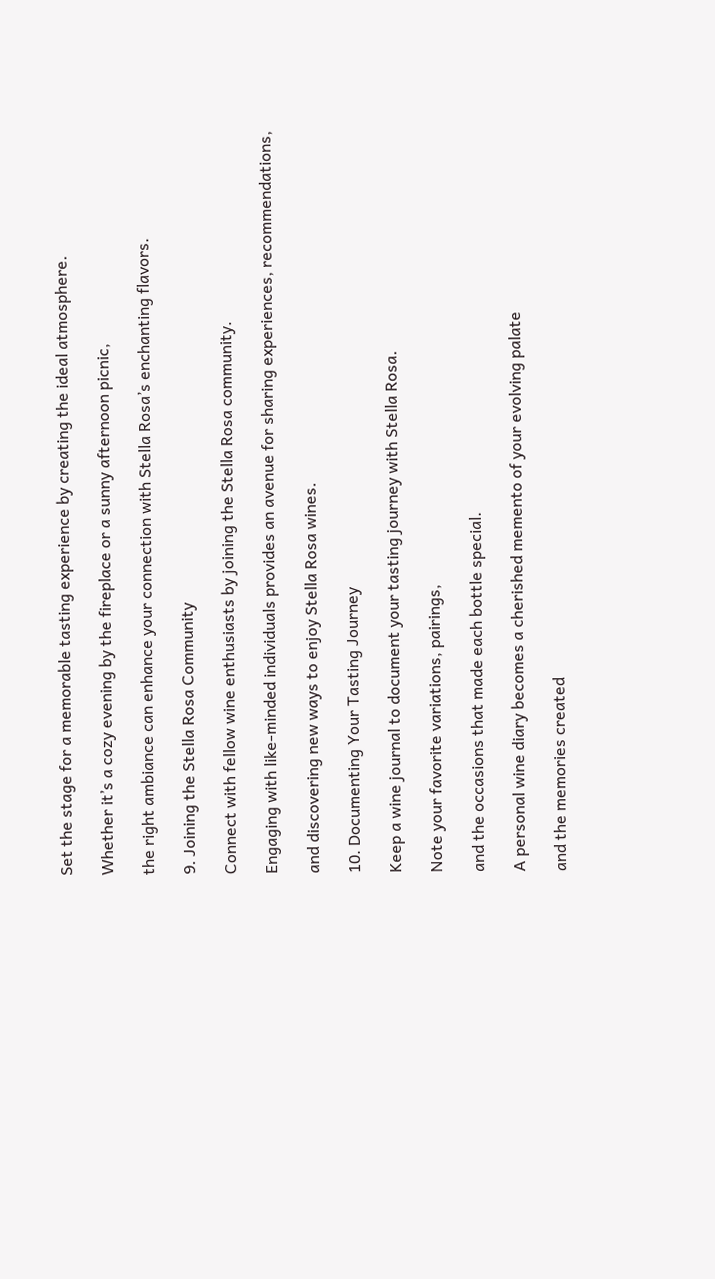Set the stage for a memorable tasting experience by creating the ideal atmosphere.

Whether it’s a cozy evening by the fireplace or a sunny afternoon picnic,

the right ambiance can enhance your connection with Stella Rosa’s enchanting flavors.

9. Joining the Stella Rosa Community

Connect with fellow wine enthusiasts by joining the Stella Rosa community.

Engaging with like-minded individuals provides an avenue for sharing experiences, recommendations,

and discovering new ways to enjoy Stella Rosa wines.

10. Documenting Your Tasting Journey

Keep a wine journal to document your tasting journey with Stella Rosa.

Note your favorite variations, pairings,

and the occasions that made each bottle special.

A personal wine diary becomes a cherished memento of your evolving palate

and the memories created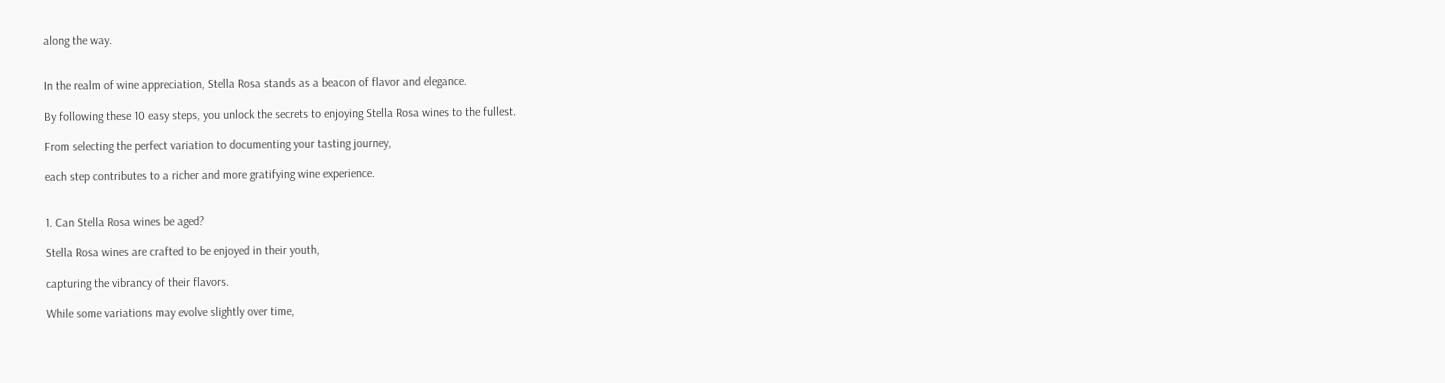along the way.


In the realm of wine appreciation, Stella Rosa stands as a beacon of flavor and elegance.

By following these 10 easy steps, you unlock the secrets to enjoying Stella Rosa wines to the fullest.

From selecting the perfect variation to documenting your tasting journey,

each step contributes to a richer and more gratifying wine experience.


1. Can Stella Rosa wines be aged?

Stella Rosa wines are crafted to be enjoyed in their youth,

capturing the vibrancy of their flavors.

While some variations may evolve slightly over time,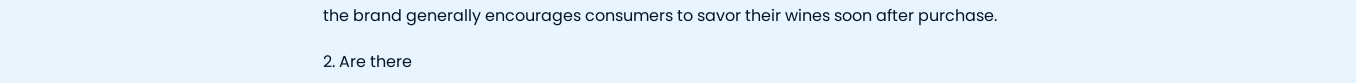the brand generally encourages consumers to savor their wines soon after purchase.

2. Are there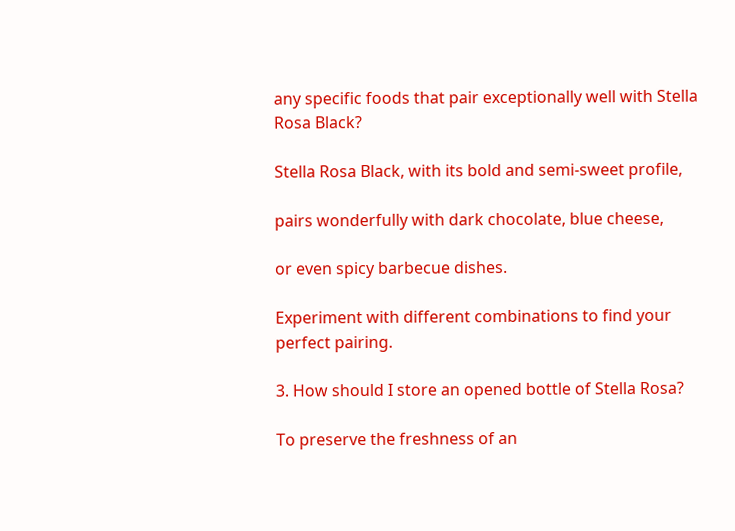any specific foods that pair exceptionally well with Stella Rosa Black?

Stella Rosa Black, with its bold and semi-sweet profile,

pairs wonderfully with dark chocolate, blue cheese,

or even spicy barbecue dishes.

Experiment with different combinations to find your perfect pairing.

3. How should I store an opened bottle of Stella Rosa?

To preserve the freshness of an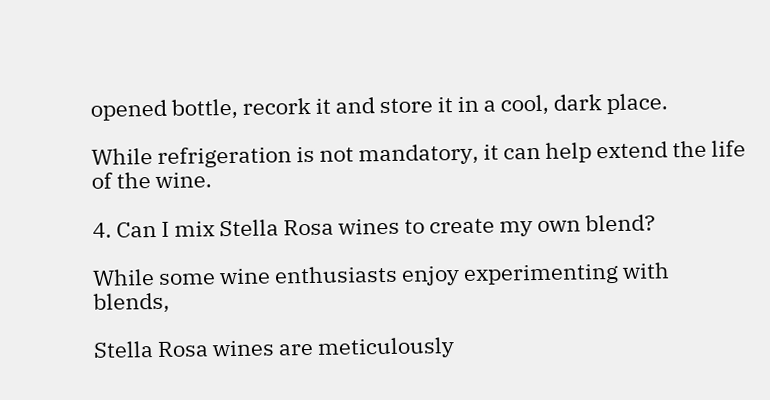opened bottle, recork it and store it in a cool, dark place.

While refrigeration is not mandatory, it can help extend the life of the wine.

4. Can I mix Stella Rosa wines to create my own blend?

While some wine enthusiasts enjoy experimenting with blends,

Stella Rosa wines are meticulously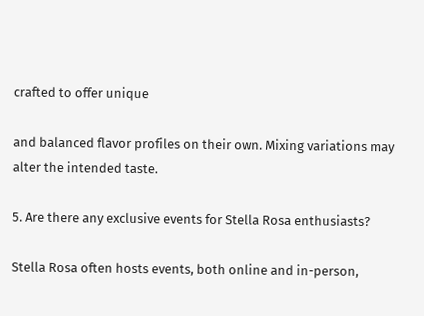crafted to offer unique

and balanced flavor profiles on their own. Mixing variations may alter the intended taste.

5. Are there any exclusive events for Stella Rosa enthusiasts?

Stella Rosa often hosts events, both online and in-person,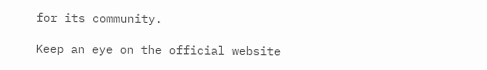for its community.

Keep an eye on the official website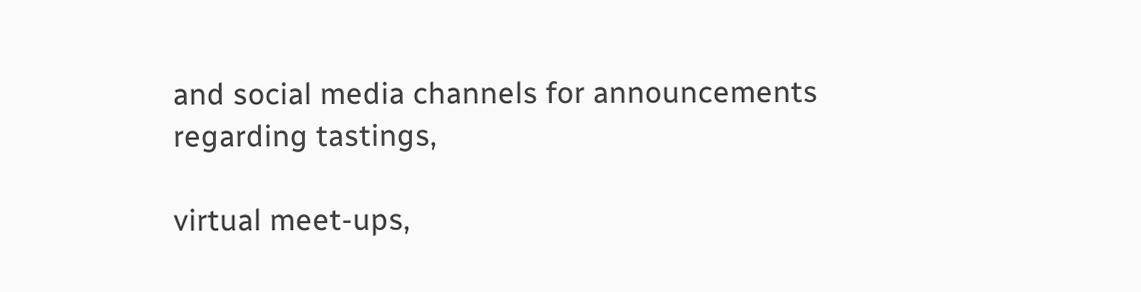and social media channels for announcements regarding tastings,

virtual meet-ups,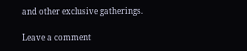and other exclusive gatherings.

Leave a comment